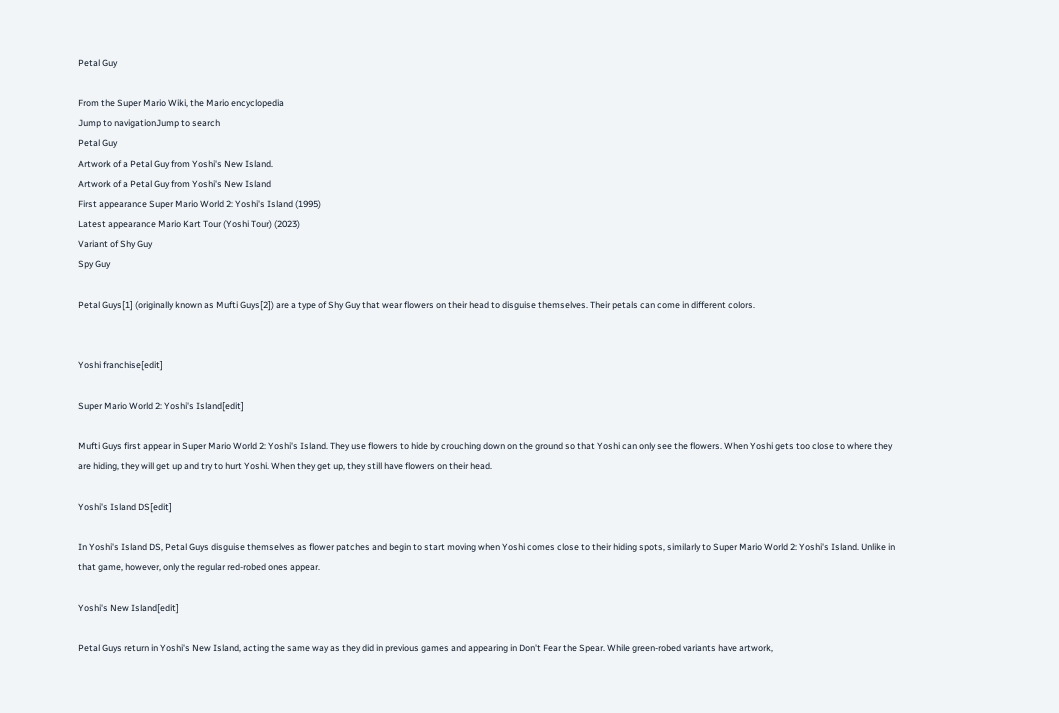Petal Guy

From the Super Mario Wiki, the Mario encyclopedia
Jump to navigationJump to search
Petal Guy
Artwork of a Petal Guy from Yoshi's New Island.
Artwork of a Petal Guy from Yoshi's New Island
First appearance Super Mario World 2: Yoshi's Island (1995)
Latest appearance Mario Kart Tour (Yoshi Tour) (2023)
Variant of Shy Guy
Spy Guy

Petal Guys[1] (originally known as Mufti Guys[2]) are a type of Shy Guy that wear flowers on their head to disguise themselves. Their petals can come in different colors.


Yoshi franchise[edit]

Super Mario World 2: Yoshi's Island[edit]

Mufti Guys first appear in Super Mario World 2: Yoshi's Island. They use flowers to hide by crouching down on the ground so that Yoshi can only see the flowers. When Yoshi gets too close to where they are hiding, they will get up and try to hurt Yoshi. When they get up, they still have flowers on their head.

Yoshi's Island DS[edit]

In Yoshi's Island DS, Petal Guys disguise themselves as flower patches and begin to start moving when Yoshi comes close to their hiding spots, similarly to Super Mario World 2: Yoshi's Island. Unlike in that game, however, only the regular red-robed ones appear.

Yoshi's New Island[edit]

Petal Guys return in Yoshi's New Island, acting the same way as they did in previous games and appearing in Don't Fear the Spear. While green-robed variants have artwork,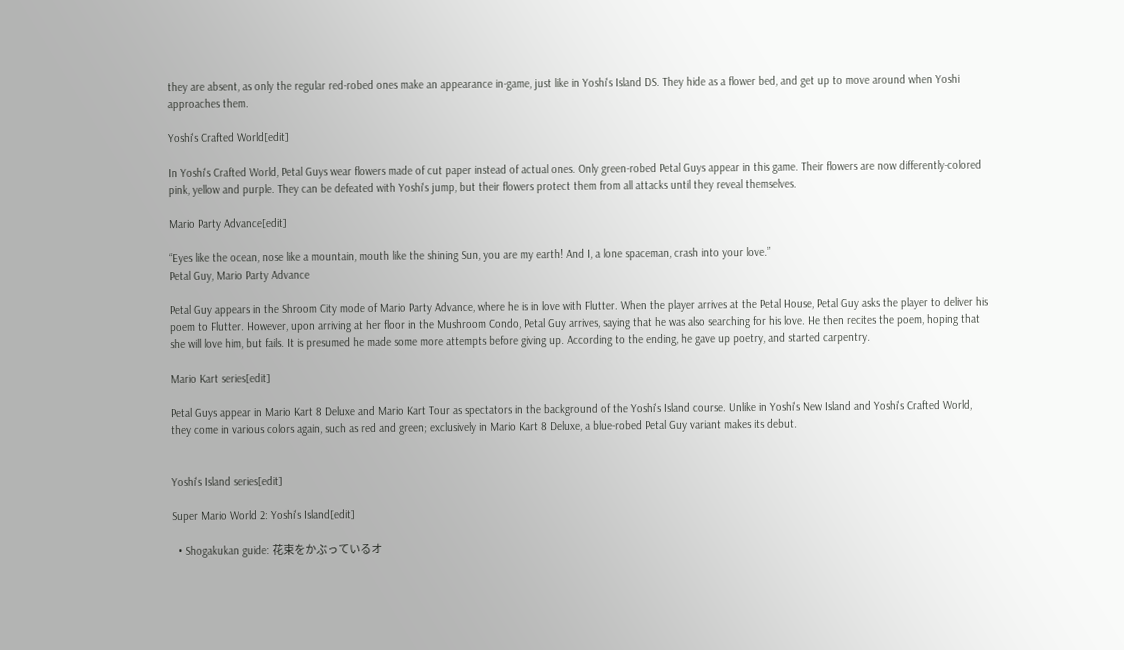they are absent, as only the regular red-robed ones make an appearance in-game, just like in Yoshi's Island DS. They hide as a flower bed, and get up to move around when Yoshi approaches them.

Yoshi's Crafted World[edit]

In Yoshi's Crafted World, Petal Guys wear flowers made of cut paper instead of actual ones. Only green-robed Petal Guys appear in this game. Their flowers are now differently-colored pink, yellow and purple. They can be defeated with Yoshi's jump, but their flowers protect them from all attacks until they reveal themselves.

Mario Party Advance[edit]

“Eyes like the ocean, nose like a mountain, mouth like the shining Sun, you are my earth! And I, a lone spaceman, crash into your love.”
Petal Guy, Mario Party Advance

Petal Guy appears in the Shroom City mode of Mario Party Advance, where he is in love with Flutter. When the player arrives at the Petal House, Petal Guy asks the player to deliver his poem to Flutter. However, upon arriving at her floor in the Mushroom Condo, Petal Guy arrives, saying that he was also searching for his love. He then recites the poem, hoping that she will love him, but fails. It is presumed he made some more attempts before giving up. According to the ending, he gave up poetry, and started carpentry.

Mario Kart series[edit]

Petal Guys appear in Mario Kart 8 Deluxe and Mario Kart Tour as spectators in the background of the Yoshi's Island course. Unlike in Yoshi's New Island and Yoshi's Crafted World, they come in various colors again, such as red and green; exclusively in Mario Kart 8 Deluxe, a blue-robed Petal Guy variant makes its debut.


Yoshi's Island series[edit]

Super Mario World 2: Yoshi's Island[edit]

  • Shogakukan guide: 花束をかぶっているオ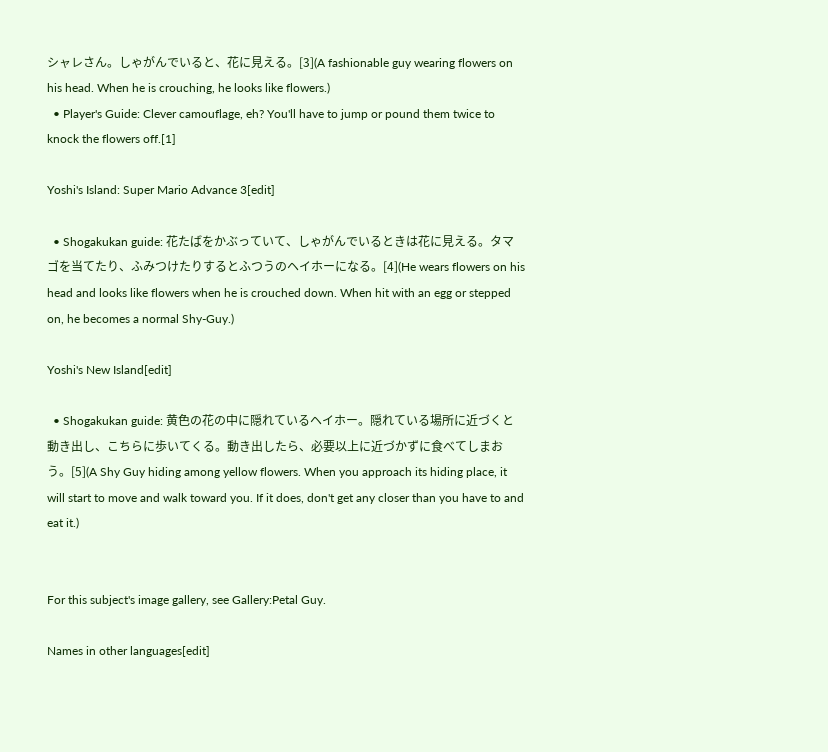シャレさん。しゃがんでいると、花に見える。[3](A fashionable guy wearing flowers on his head. When he is crouching, he looks like flowers.)
  • Player's Guide: Clever camouflage, eh? You'll have to jump or pound them twice to knock the flowers off.[1]

Yoshi's Island: Super Mario Advance 3[edit]

  • Shogakukan guide: 花たばをかぶっていて、しゃがんでいるときは花に見える。タマゴを当てたり、ふみつけたりするとふつうのヘイホーになる。[4](He wears flowers on his head and looks like flowers when he is crouched down. When hit with an egg or stepped on, he becomes a normal Shy-Guy.)

Yoshi's New Island[edit]

  • Shogakukan guide: 黄色の花の中に隠れているヘイホー。隠れている場所に近づくと動き出し、こちらに歩いてくる。動き出したら、必要以上に近づかずに食べてしまおう。[5](A Shy Guy hiding among yellow flowers. When you approach its hiding place, it will start to move and walk toward you. If it does, don't get any closer than you have to and eat it.)


For this subject's image gallery, see Gallery:Petal Guy.

Names in other languages[edit]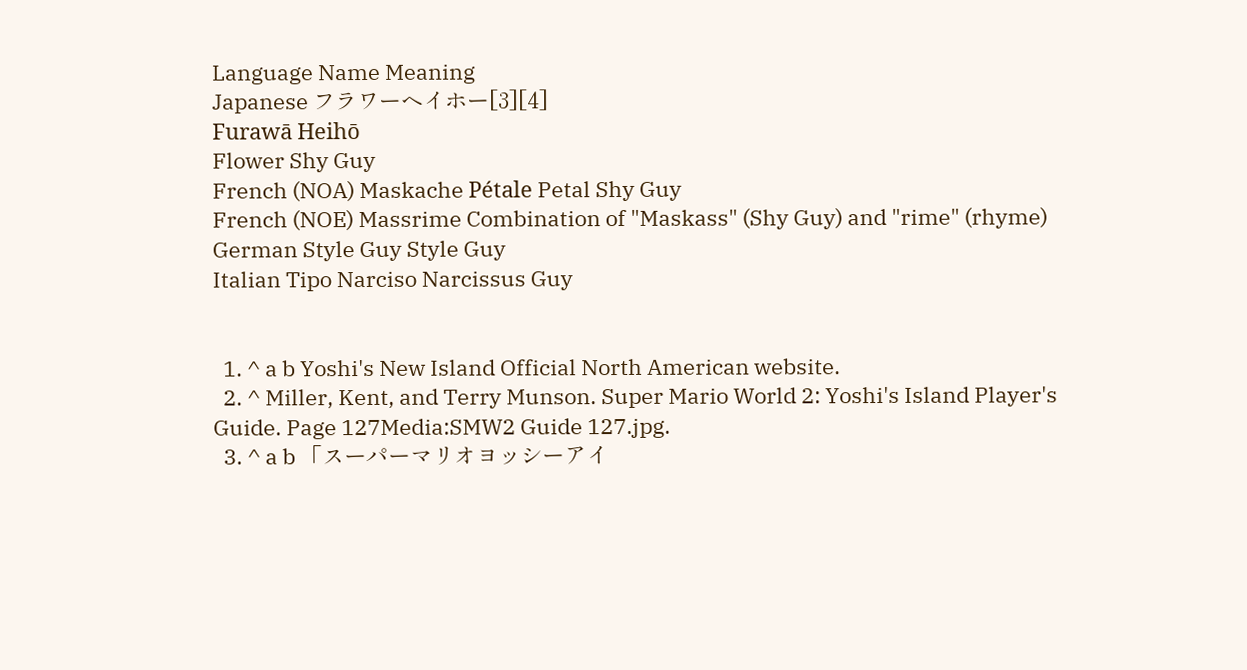Language Name Meaning
Japanese フラワーヘイホー[3][4]
Furawā Heihō
Flower Shy Guy
French (NOA) Maskache Pétale Petal Shy Guy
French (NOE) Massrime Combination of "Maskass" (Shy Guy) and "rime" (rhyme)
German Style Guy Style Guy
Italian Tipo Narciso Narcissus Guy


  1. ^ a b Yoshi's New Island Official North American website.
  2. ^ Miller, Kent, and Terry Munson. Super Mario World 2: Yoshi's Island Player's Guide. Page 127Media:SMW2 Guide 127.jpg.
  3. ^ a b 「スーパーマリオヨッシーアイ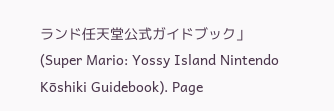ランド任天堂公式ガイドブック」 (Super Mario: Yossy Island Nintendo Kōshiki Guidebook). Page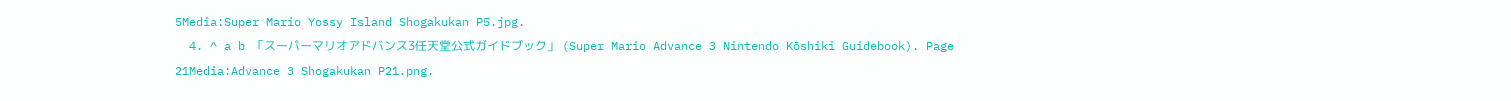5Media:Super Mario Yossy Island Shogakukan P5.jpg.
  4. ^ a b 「スーパーマリオアドバンス3任天堂公式ガイドブック」 (Super Mario Advance 3 Nintendo Kōshiki Guidebook). Page 21Media:Advance 3 Shogakukan P21.png.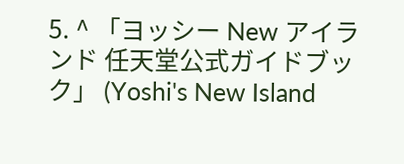5. ^ 「ヨッシー New アイランド 任天堂公式ガイドブック」 (Yoshi's New Island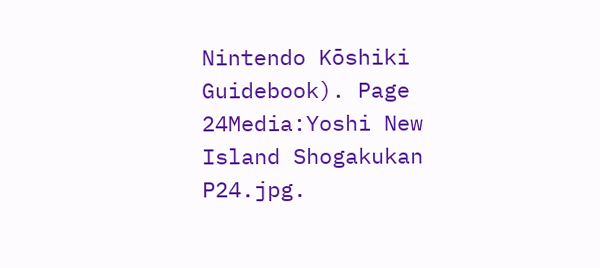Nintendo Kōshiki Guidebook). Page 24Media:Yoshi New Island Shogakukan P24.jpg.